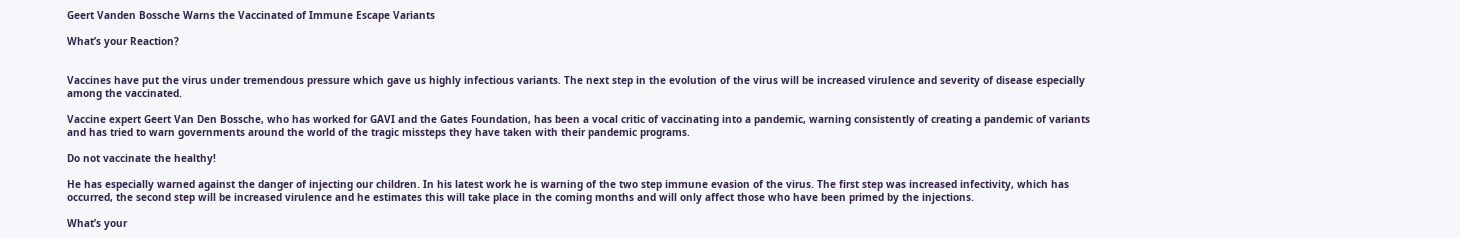Geert Vanden Bossche Warns the Vaccinated of Immune Escape Variants

What’s your Reaction?


Vaccines have put the virus under tremendous pressure which gave us highly infectious variants. The next step in the evolution of the virus will be increased virulence and severity of disease especially among the vaccinated.

Vaccine expert Geert Van Den Bossche, who has worked for GAVI and the Gates Foundation, has been a vocal critic of vaccinating into a pandemic, warning consistently of creating a pandemic of variants and has tried to warn governments around the world of the tragic missteps they have taken with their pandemic programs.

Do not vaccinate the healthy!

He has especially warned against the danger of injecting our children. In his latest work he is warning of the two step immune evasion of the virus. The first step was increased infectivity, which has occurred, the second step will be increased virulence and he estimates this will take place in the coming months and will only affect those who have been primed by the injections.

What’s your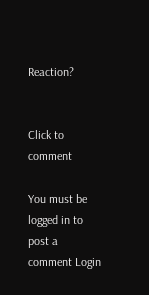Reaction?


Click to comment

You must be logged in to post a comment Login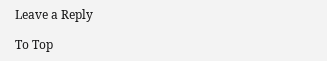Leave a Reply

To Top